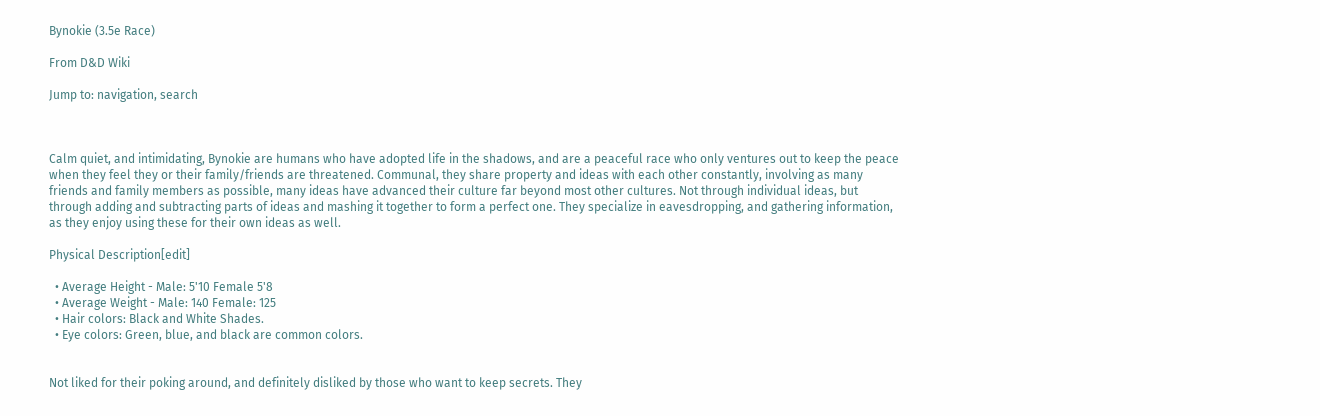Bynokie (3.5e Race)

From D&D Wiki

Jump to: navigation, search



Calm quiet, and intimidating, Bynokie are humans who have adopted life in the shadows, and are a peaceful race who only ventures out to keep the peace when they feel they or their family/friends are threatened. Communal, they share property and ideas with each other constantly, involving as many friends and family members as possible, many ideas have advanced their culture far beyond most other cultures. Not through individual ideas, but through adding and subtracting parts of ideas and mashing it together to form a perfect one. They specialize in eavesdropping, and gathering information, as they enjoy using these for their own ideas as well.

Physical Description[edit]

  • Average Height - Male: 5'10 Female 5'8
  • Average Weight - Male: 140 Female: 125
  • Hair colors: Black and White Shades.
  • Eye colors: Green, blue, and black are common colors.


Not liked for their poking around, and definitely disliked by those who want to keep secrets. They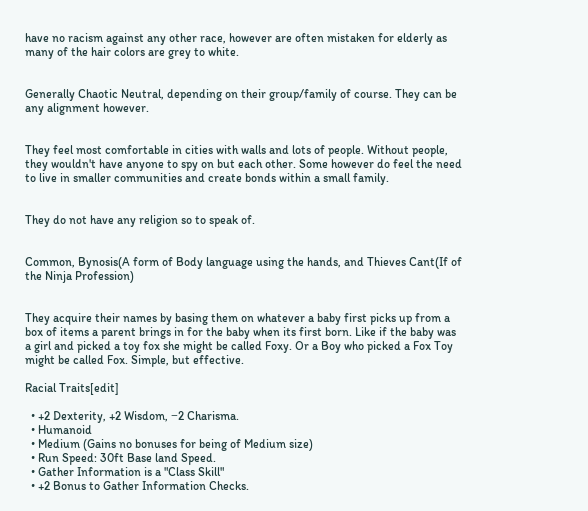have no racism against any other race, however are often mistaken for elderly as many of the hair colors are grey to white.


Generally Chaotic Neutral, depending on their group/family of course. They can be any alignment however.


They feel most comfortable in cities with walls and lots of people. Without people, they wouldn't have anyone to spy on but each other. Some however do feel the need to live in smaller communities and create bonds within a small family.


They do not have any religion so to speak of.


Common, Bynosis(A form of Body language using the hands, and Thieves Cant(If of the Ninja Profession)


They acquire their names by basing them on whatever a baby first picks up from a box of items a parent brings in for the baby when its first born. Like if the baby was a girl and picked a toy fox she might be called Foxy. Or a Boy who picked a Fox Toy might be called Fox. Simple, but effective.

Racial Traits[edit]

  • +2 Dexterity, +2 Wisdom, −2 Charisma.
  • Humanoid
  • Medium (Gains no bonuses for being of Medium size)
  • Run Speed: 30ft Base land Speed.
  • Gather Information is a "Class Skill"
  • +2 Bonus to Gather Information Checks.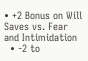• +2 Bonus on Will Saves vs. Fear and Intimidation
  • -2 to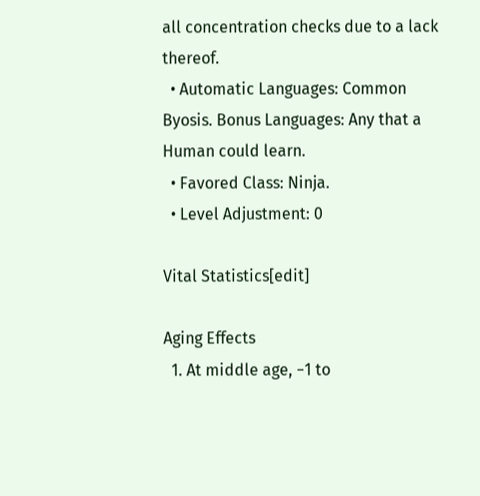all concentration checks due to a lack thereof.
  • Automatic Languages: Common Byosis. Bonus Languages: Any that a Human could learn.
  • Favored Class: Ninja.
  • Level Adjustment: 0

Vital Statistics[edit]

Aging Effects
  1. At middle age, −1 to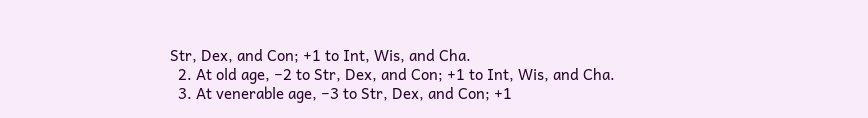Str, Dex, and Con; +1 to Int, Wis, and Cha.
  2. At old age, −2 to Str, Dex, and Con; +1 to Int, Wis, and Cha.
  3. At venerable age, −3 to Str, Dex, and Con; +1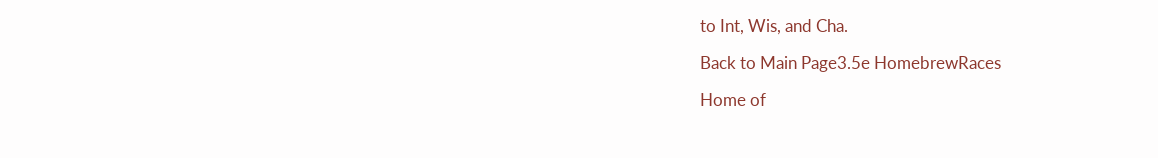to Int, Wis, and Cha.

Back to Main Page3.5e HomebrewRaces

Home of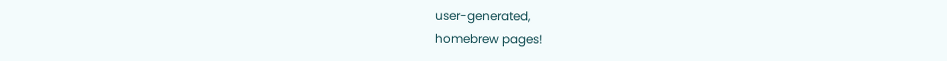user-generated,
homebrew pages!